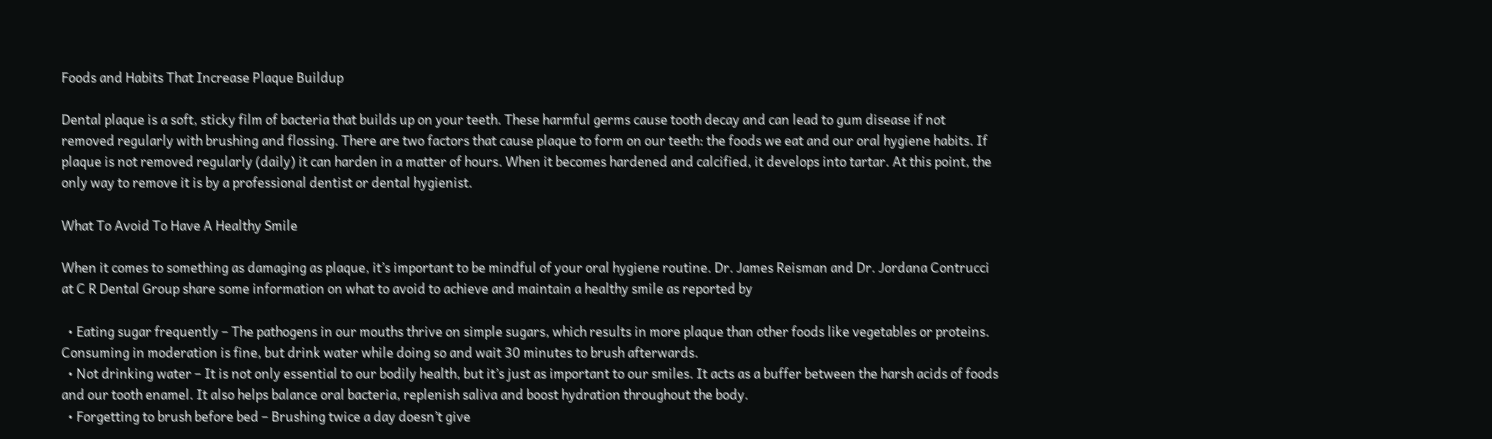Foods and Habits That Increase Plaque Buildup

Dental plaque is a soft, sticky film of bacteria that builds up on your teeth. These harmful germs cause tooth decay and can lead to gum disease if not removed regularly with brushing and flossing. There are two factors that cause plaque to form on our teeth: the foods we eat and our oral hygiene habits. If plaque is not removed regularly (daily) it can harden in a matter of hours. When it becomes hardened and calcified, it develops into tartar. At this point, the only way to remove it is by a professional dentist or dental hygienist.

What To Avoid To Have A Healthy Smile

When it comes to something as damaging as plaque, it’s important to be mindful of your oral hygiene routine. Dr. James Reisman and Dr. Jordana Contrucci at C R Dental Group share some information on what to avoid to achieve and maintain a healthy smile as reported by

  • Eating sugar frequently – The pathogens in our mouths thrive on simple sugars, which results in more plaque than other foods like vegetables or proteins. Consuming in moderation is fine, but drink water while doing so and wait 30 minutes to brush afterwards.
  • Not drinking water – It is not only essential to our bodily health, but it’s just as important to our smiles. It acts as a buffer between the harsh acids of foods and our tooth enamel. It also helps balance oral bacteria, replenish saliva and boost hydration throughout the body.
  • Forgetting to brush before bed – Brushing twice a day doesn’t give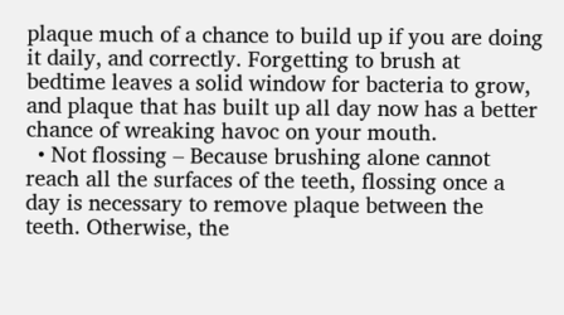plaque much of a chance to build up if you are doing it daily, and correctly. Forgetting to brush at bedtime leaves a solid window for bacteria to grow, and plaque that has built up all day now has a better chance of wreaking havoc on your mouth.
  • Not flossing – Because brushing alone cannot reach all the surfaces of the teeth, flossing once a day is necessary to remove plaque between the teeth. Otherwise, the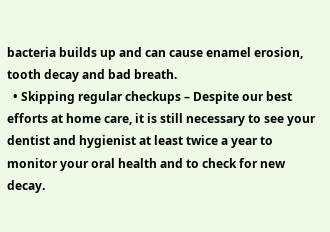bacteria builds up and can cause enamel erosion, tooth decay and bad breath.
  • Skipping regular checkups – Despite our best efforts at home care, it is still necessary to see your dentist and hygienist at least twice a year to monitor your oral health and to check for new decay.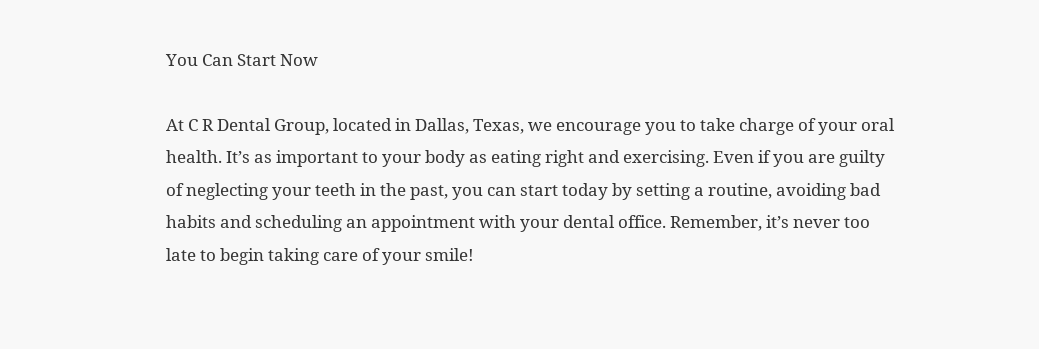You Can Start Now

At C R Dental Group, located in Dallas, Texas, we encourage you to take charge of your oral health. It’s as important to your body as eating right and exercising. Even if you are guilty of neglecting your teeth in the past, you can start today by setting a routine, avoiding bad habits and scheduling an appointment with your dental office. Remember, it’s never too late to begin taking care of your smile!